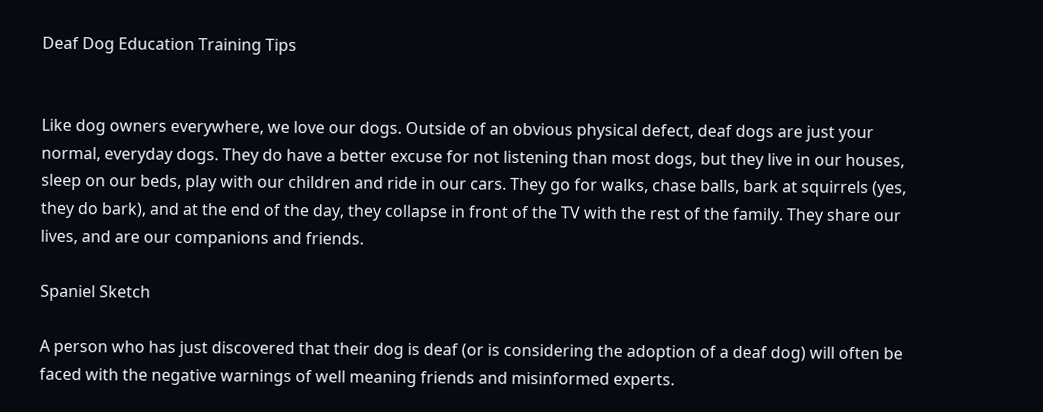Deaf Dog Education Training Tips


Like dog owners everywhere, we love our dogs. Outside of an obvious physical defect, deaf dogs are just your normal, everyday dogs. They do have a better excuse for not listening than most dogs, but they live in our houses, sleep on our beds, play with our children and ride in our cars. They go for walks, chase balls, bark at squirrels (yes, they do bark), and at the end of the day, they collapse in front of the TV with the rest of the family. They share our lives, and are our companions and friends.

Spaniel Sketch

A person who has just discovered that their dog is deaf (or is considering the adoption of a deaf dog) will often be faced with the negative warnings of well meaning friends and misinformed experts.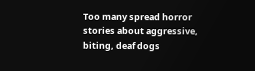Too many spread horror stories about aggressive, biting, deaf dogs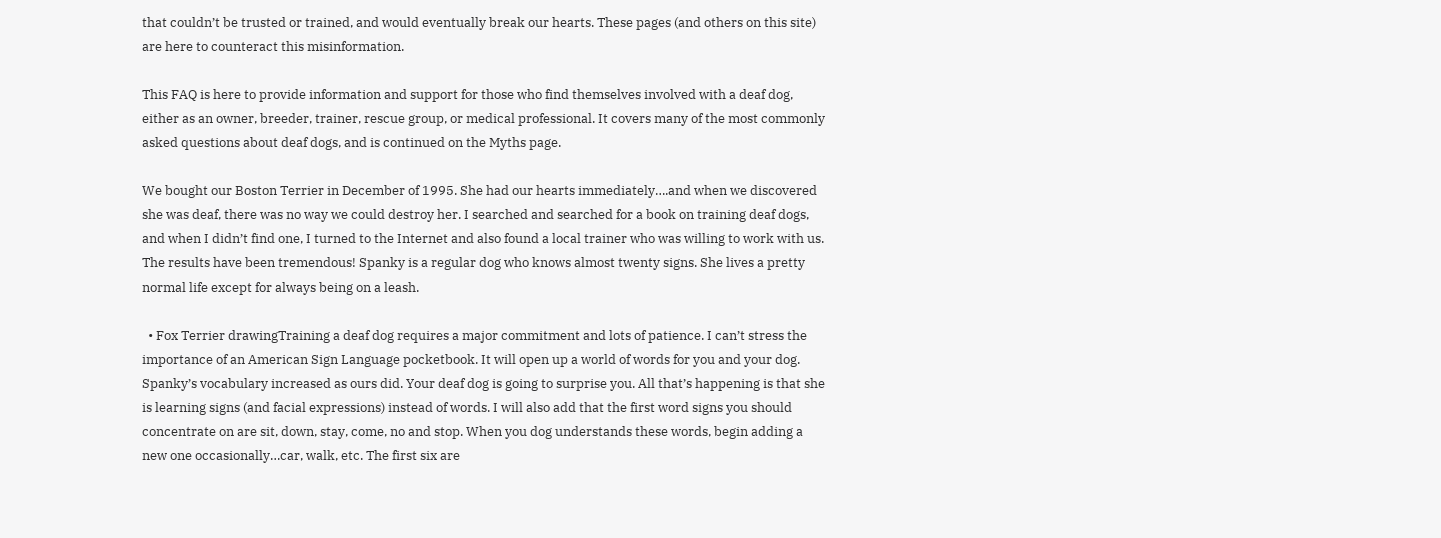that couldn’t be trusted or trained, and would eventually break our hearts. These pages (and others on this site) are here to counteract this misinformation.

This FAQ is here to provide information and support for those who find themselves involved with a deaf dog, either as an owner, breeder, trainer, rescue group, or medical professional. It covers many of the most commonly asked questions about deaf dogs, and is continued on the Myths page.

We bought our Boston Terrier in December of 1995. She had our hearts immediately….and when we discovered she was deaf, there was no way we could destroy her. I searched and searched for a book on training deaf dogs, and when I didn’t find one, I turned to the Internet and also found a local trainer who was willing to work with us. The results have been tremendous! Spanky is a regular dog who knows almost twenty signs. She lives a pretty normal life except for always being on a leash.

  • Fox Terrier drawingTraining a deaf dog requires a major commitment and lots of patience. I can’t stress the importance of an American Sign Language pocketbook. It will open up a world of words for you and your dog. Spanky’s vocabulary increased as ours did. Your deaf dog is going to surprise you. All that’s happening is that she is learning signs (and facial expressions) instead of words. I will also add that the first word signs you should concentrate on are sit, down, stay, come, no and stop. When you dog understands these words, begin adding a new one occasionally…car, walk, etc. The first six are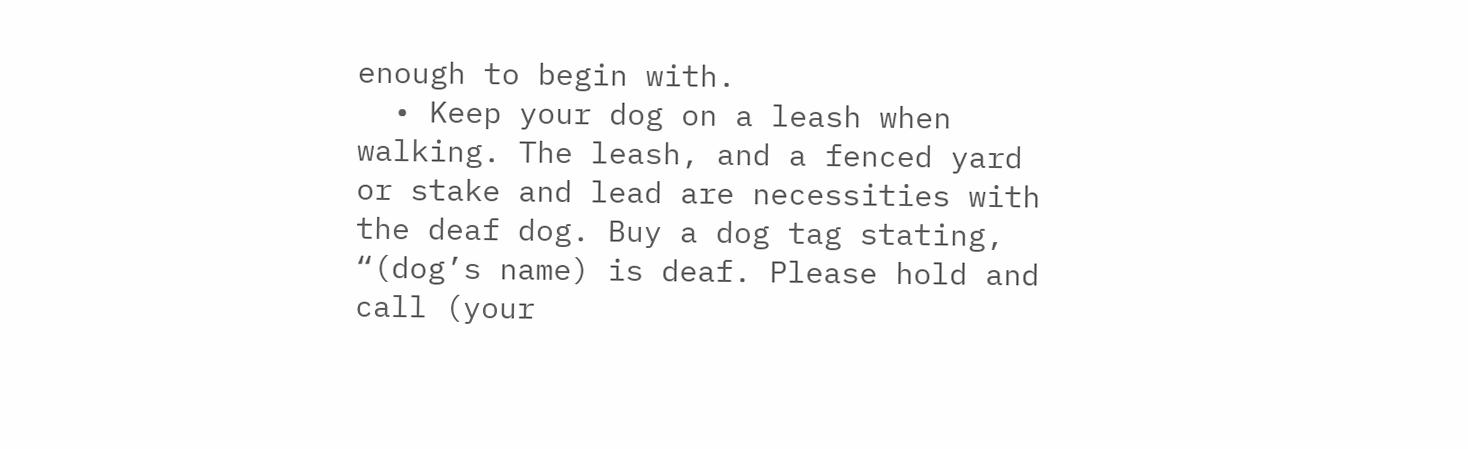enough to begin with.
  • Keep your dog on a leash when walking. The leash, and a fenced yard or stake and lead are necessities with the deaf dog. Buy a dog tag stating, “(dog’s name) is deaf. Please hold and call (your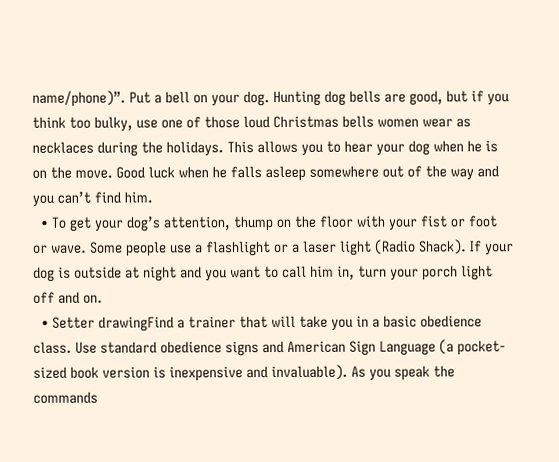name/phone)”. Put a bell on your dog. Hunting dog bells are good, but if you think too bulky, use one of those loud Christmas bells women wear as necklaces during the holidays. This allows you to hear your dog when he is on the move. Good luck when he falls asleep somewhere out of the way and you can’t find him.
  • To get your dog’s attention, thump on the floor with your fist or foot or wave. Some people use a flashlight or a laser light (Radio Shack). If your dog is outside at night and you want to call him in, turn your porch light off and on.
  • Setter drawingFind a trainer that will take you in a basic obedience class. Use standard obedience signs and American Sign Language (a pocket-sized book version is inexpensive and invaluable). As you speak the commands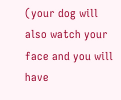(your dog will also watch your face and you will have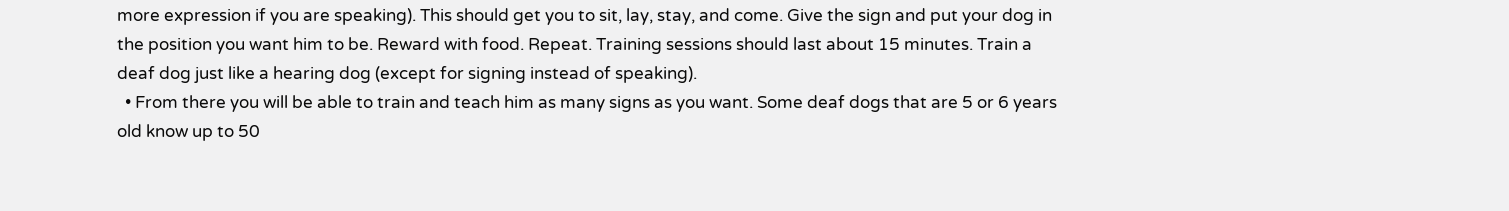more expression if you are speaking). This should get you to sit, lay, stay, and come. Give the sign and put your dog in the position you want him to be. Reward with food. Repeat. Training sessions should last about 15 minutes. Train a deaf dog just like a hearing dog (except for signing instead of speaking).
  • From there you will be able to train and teach him as many signs as you want. Some deaf dogs that are 5 or 6 years old know up to 50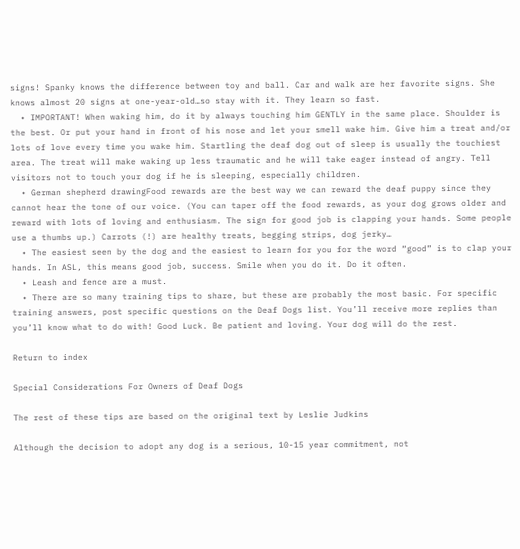signs! Spanky knows the difference between toy and ball. Car and walk are her favorite signs. She knows almost 20 signs at one-year-old…so stay with it. They learn so fast.
  • IMPORTANT! When waking him, do it by always touching him GENTLY in the same place. Shoulder is the best. Or put your hand in front of his nose and let your smell wake him. Give him a treat and/or lots of love every time you wake him. Startling the deaf dog out of sleep is usually the touchiest area. The treat will make waking up less traumatic and he will take eager instead of angry. Tell visitors not to touch your dog if he is sleeping, especially children.
  • German shepherd drawingFood rewards are the best way we can reward the deaf puppy since they cannot hear the tone of our voice. (You can taper off the food rewards, as your dog grows older and reward with lots of loving and enthusiasm. The sign for good job is clapping your hands. Some people use a thumbs up.) Carrots (!) are healthy treats, begging strips, dog jerky…
  • The easiest seen by the dog and the easiest to learn for you for the word “good” is to clap your hands. In ASL, this means good job, success. Smile when you do it. Do it often.
  • Leash and fence are a must.
  • There are so many training tips to share, but these are probably the most basic. For specific training answers, post specific questions on the Deaf Dogs list. You’ll receive more replies than you’ll know what to do with! Good Luck. Be patient and loving. Your dog will do the rest.

Return to index

Special Considerations For Owners of Deaf Dogs

The rest of these tips are based on the original text by Leslie Judkins

Although the decision to adopt any dog is a serious, 10-15 year commitment, not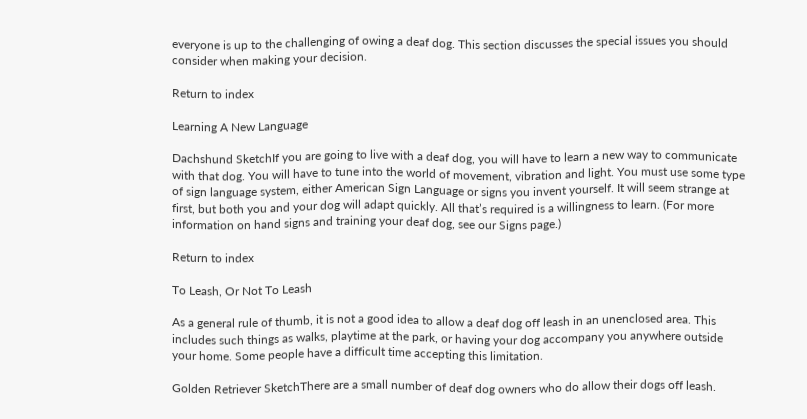everyone is up to the challenging of owing a deaf dog. This section discusses the special issues you should consider when making your decision.

Return to index

Learning A New Language

Dachshund SketchIf you are going to live with a deaf dog, you will have to learn a new way to communicate with that dog. You will have to tune into the world of movement, vibration and light. You must use some type of sign language system, either American Sign Language or signs you invent yourself. It will seem strange at first, but both you and your dog will adapt quickly. All that’s required is a willingness to learn. (For more information on hand signs and training your deaf dog, see our Signs page.)

Return to index

To Leash, Or Not To Leash

As a general rule of thumb, it is not a good idea to allow a deaf dog off leash in an unenclosed area. This includes such things as walks, playtime at the park, or having your dog accompany you anywhere outside your home. Some people have a difficult time accepting this limitation.

Golden Retriever SketchThere are a small number of deaf dog owners who do allow their dogs off leash.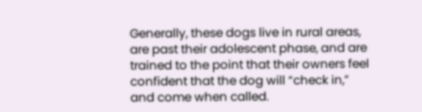Generally, these dogs live in rural areas, are past their adolescent phase, and are trained to the point that their owners feel confident that the dog will “check in,” and come when called.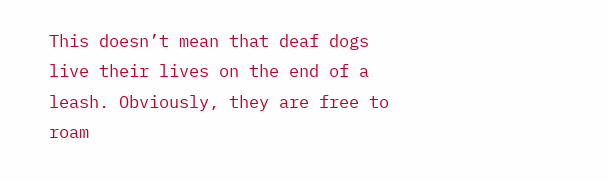This doesn’t mean that deaf dogs live their lives on the end of a leash. Obviously, they are free to roam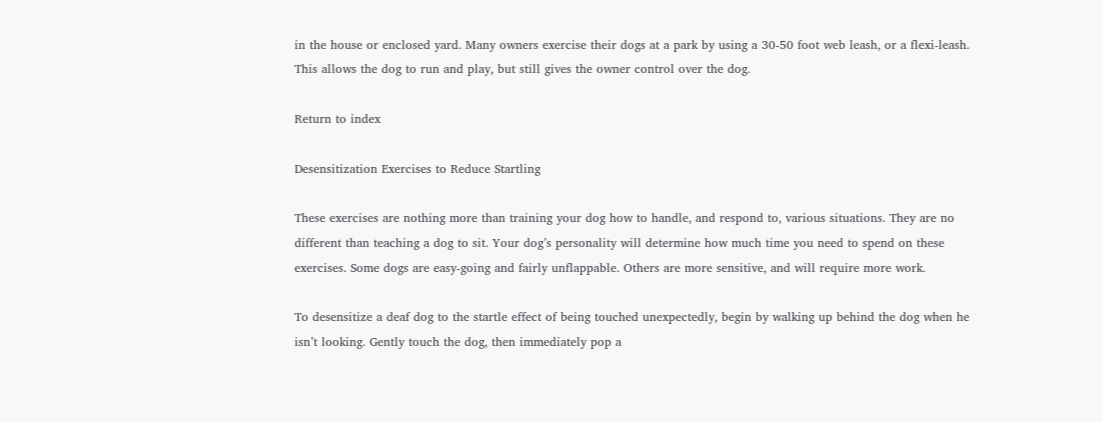in the house or enclosed yard. Many owners exercise their dogs at a park by using a 30-50 foot web leash, or a flexi-leash. This allows the dog to run and play, but still gives the owner control over the dog.

Return to index

Desensitization Exercises to Reduce Startling

These exercises are nothing more than training your dog how to handle, and respond to, various situations. They are no different than teaching a dog to sit. Your dog’s personality will determine how much time you need to spend on these exercises. Some dogs are easy-going and fairly unflappable. Others are more sensitive, and will require more work.

To desensitize a deaf dog to the startle effect of being touched unexpectedly, begin by walking up behind the dog when he isn’t looking. Gently touch the dog, then immediately pop a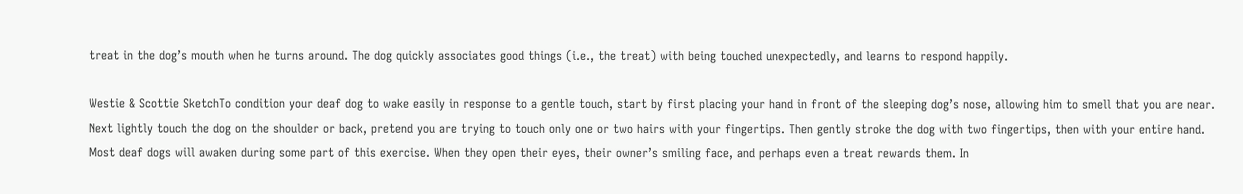treat in the dog’s mouth when he turns around. The dog quickly associates good things (i.e., the treat) with being touched unexpectedly, and learns to respond happily.

Westie & Scottie SketchTo condition your deaf dog to wake easily in response to a gentle touch, start by first placing your hand in front of the sleeping dog’s nose, allowing him to smell that you are near. Next lightly touch the dog on the shoulder or back, pretend you are trying to touch only one or two hairs with your fingertips. Then gently stroke the dog with two fingertips, then with your entire hand. Most deaf dogs will awaken during some part of this exercise. When they open their eyes, their owner’s smiling face, and perhaps even a treat rewards them. In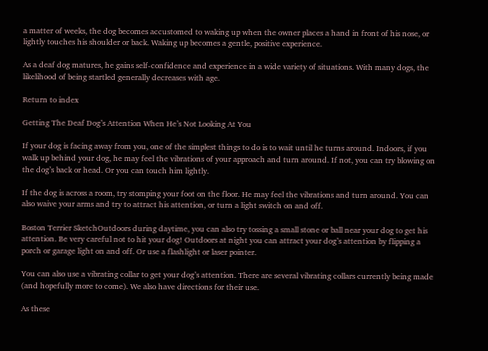a matter of weeks, the dog becomes accustomed to waking up when the owner places a hand in front of his nose, or lightly touches his shoulder or back. Waking up becomes a gentle, positive experience.

As a deaf dog matures, he gains self-confidence and experience in a wide variety of situations. With many dogs, the likelihood of being startled generally decreases with age.

Return to index

Getting The Deaf Dog’s Attention When He’s Not Looking At You

If your dog is facing away from you, one of the simplest things to do is to wait until he turns around. Indoors, if you walk up behind your dog, he may feel the vibrations of your approach and turn around. If not, you can try blowing on the dog’s back or head. Or you can touch him lightly.

If the dog is across a room, try stomping your foot on the floor. He may feel the vibrations and turn around. You can also waive your arms and try to attract his attention, or turn a light switch on and off.

Boston Terrier SketchOutdoors during daytime, you can also try tossing a small stone or ball near your dog to get his attention. Be very careful not to hit your dog! Outdoors at night you can attract your dog’s attention by flipping a porch or garage light on and off. Or use a flashlight or laser pointer.

You can also use a vibrating collar to get your dog’s attention. There are several vibrating collars currently being made (and hopefully more to come). We also have directions for their use.

As these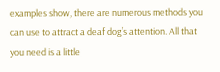examples show, there are numerous methods you can use to attract a deaf dog’s attention. All that you need is a little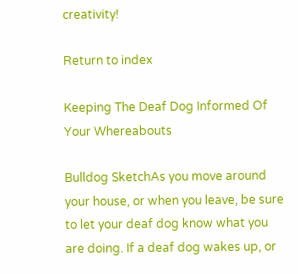creativity!

Return to index

Keeping The Deaf Dog Informed Of Your Whereabouts

Bulldog SketchAs you move around your house, or when you leave, be sure to let your deaf dog know what you are doing. If a deaf dog wakes up, or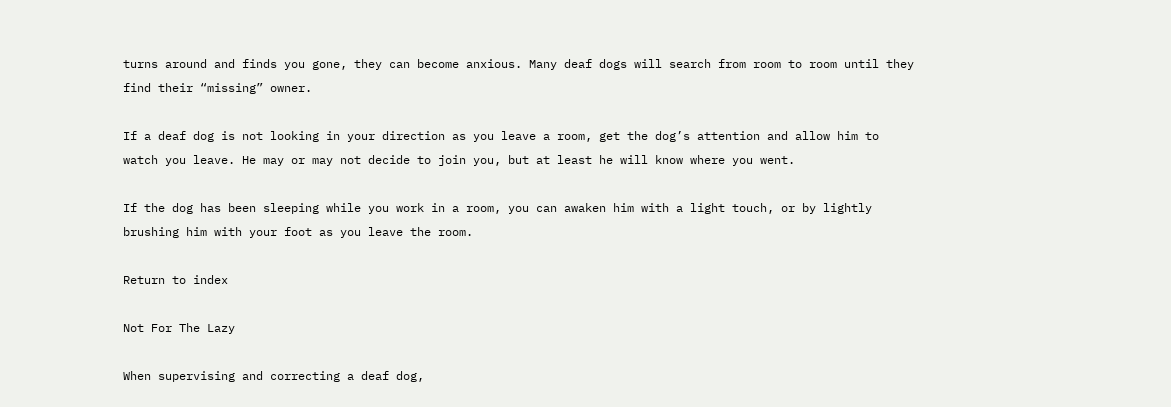turns around and finds you gone, they can become anxious. Many deaf dogs will search from room to room until they find their “missing” owner.

If a deaf dog is not looking in your direction as you leave a room, get the dog’s attention and allow him to watch you leave. He may or may not decide to join you, but at least he will know where you went.

If the dog has been sleeping while you work in a room, you can awaken him with a light touch, or by lightly brushing him with your foot as you leave the room.

Return to index

Not For The Lazy

When supervising and correcting a deaf dog,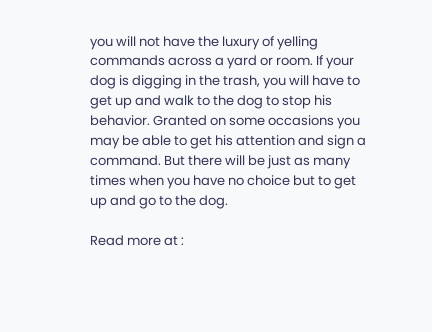you will not have the luxury of yelling commands across a yard or room. If your dog is digging in the trash, you will have to get up and walk to the dog to stop his behavior. Granted on some occasions you may be able to get his attention and sign a command. But there will be just as many times when you have no choice but to get up and go to the dog.

Read more at :